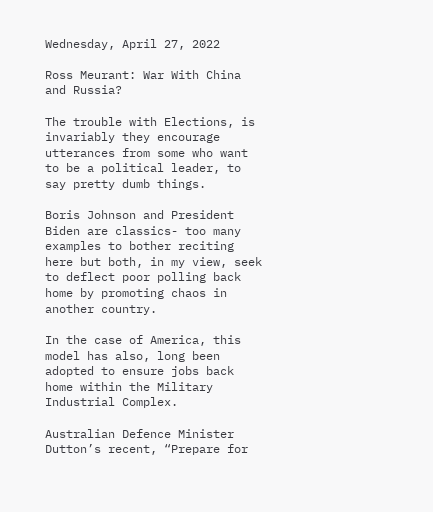Wednesday, April 27, 2022

Ross Meurant: War With China and Russia?

The trouble with Elections, is invariably they encourage utterances from some who want to be a political leader, to say pretty dumb things.

Boris Johnson and President Biden are classics- too many examples to bother reciting here but both, in my view, seek to deflect poor polling back home by promoting chaos in another country.

In the case of America, this model has also, long been adopted to ensure jobs back home within the Military Industrial Complex.

Australian Defence Minister Dutton’s recent, “Prepare for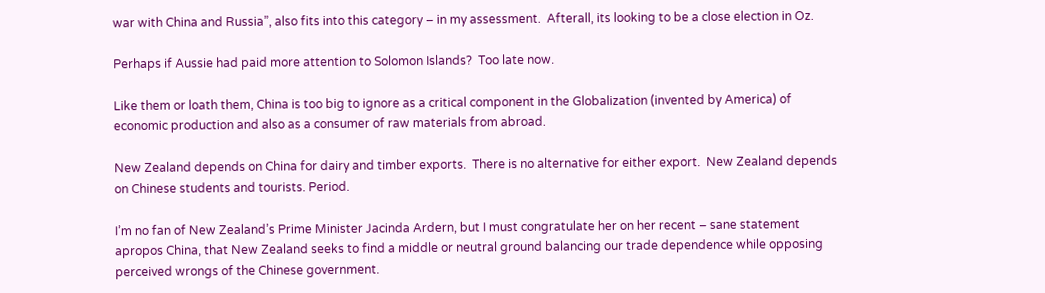war with China and Russia”, also fits into this category – in my assessment.  Afterall, its looking to be a close election in Oz.

Perhaps if Aussie had paid more attention to Solomon Islands?  Too late now.

Like them or loath them, China is too big to ignore as a critical component in the Globalization (invented by America) of economic production and also as a consumer of raw materials from abroad.

New Zealand depends on China for dairy and timber exports.  There is no alternative for either export.  New Zealand depends on Chinese students and tourists. Period.

I’m no fan of New Zealand’s Prime Minister Jacinda Ardern, but I must congratulate her on her recent – sane statement apropos China, that New Zealand seeks to find a middle or neutral ground balancing our trade dependence while opposing perceived wrongs of the Chinese government.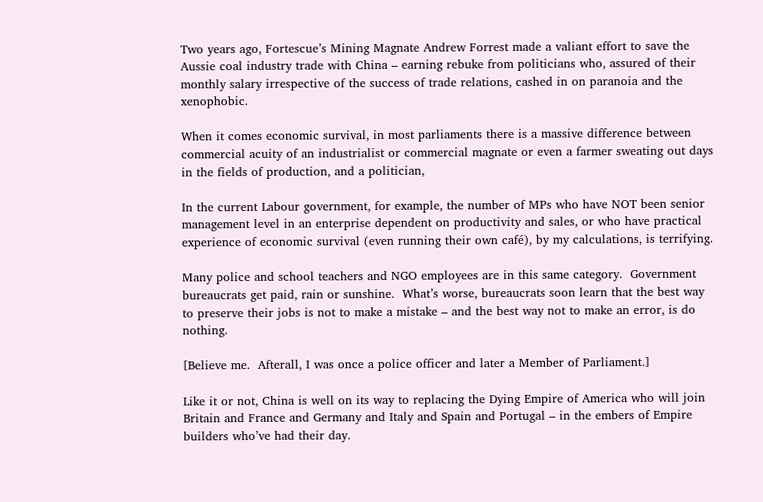Two years ago, Fortescue’s Mining Magnate Andrew Forrest made a valiant effort to save the Aussie coal industry trade with China – earning rebuke from politicians who, assured of their monthly salary irrespective of the success of trade relations, cashed in on paranoia and the xenophobic.

When it comes economic survival, in most parliaments there is a massive difference between commercial acuity of an industrialist or commercial magnate or even a farmer sweating out days in the fields of production, and a politician,

In the current Labour government, for example, the number of MPs who have NOT been senior management level in an enterprise dependent on productivity and sales, or who have practical experience of economic survival (even running their own café), by my calculations, is terrifying.

Many police and school teachers and NGO employees are in this same category.  Government bureaucrats get paid, rain or sunshine.  What’s worse, bureaucrats soon learn that the best way to preserve their jobs is not to make a mistake – and the best way not to make an error, is do nothing.

[Believe me.  Afterall, I was once a police officer and later a Member of Parliament.]

Like it or not, China is well on its way to replacing the Dying Empire of America who will join Britain and France and Germany and Italy and Spain and Portugal – in the embers of Empire builders who’ve had their day.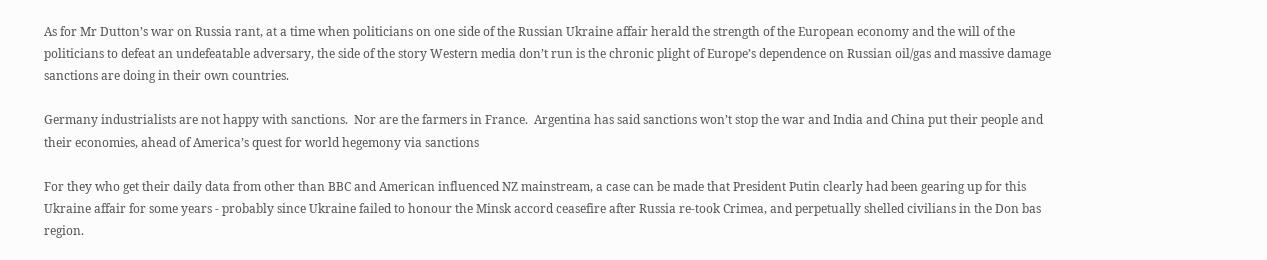As for Mr Dutton’s war on Russia rant, at a time when politicians on one side of the Russian Ukraine affair herald the strength of the European economy and the will of the politicians to defeat an undefeatable adversary, the side of the story Western media don’t run is the chronic plight of Europe’s dependence on Russian oil/gas and massive damage sanctions are doing in their own countries.

Germany industrialists are not happy with sanctions.  Nor are the farmers in France.  Argentina has said sanctions won’t stop the war and India and China put their people and their economies, ahead of America’s quest for world hegemony via sanctions

For they who get their daily data from other than BBC and American influenced NZ mainstream, a case can be made that President Putin clearly had been gearing up for this Ukraine affair for some years - probably since Ukraine failed to honour the Minsk accord ceasefire after Russia re-took Crimea, and perpetually shelled civilians in the Don bas region.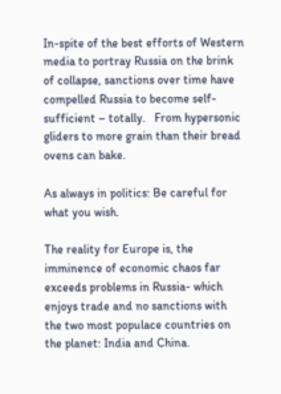In-spite of the best efforts of Western media to portray Russia on the brink of collapse, sanctions over time have compelled Russia to become self-sufficient – totally.   From hypersonic gliders to more grain than their bread ovens can bake.

As always in politics: Be careful for what you wish.

The reality for Europe is, the imminence of economic chaos far exceeds problems in Russia- which enjoys trade and no sanctions with the two most populace countries on the planet: India and China.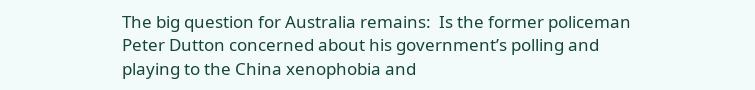The big question for Australia remains:  Is the former policeman Peter Dutton concerned about his government’s polling and playing to the China xenophobia and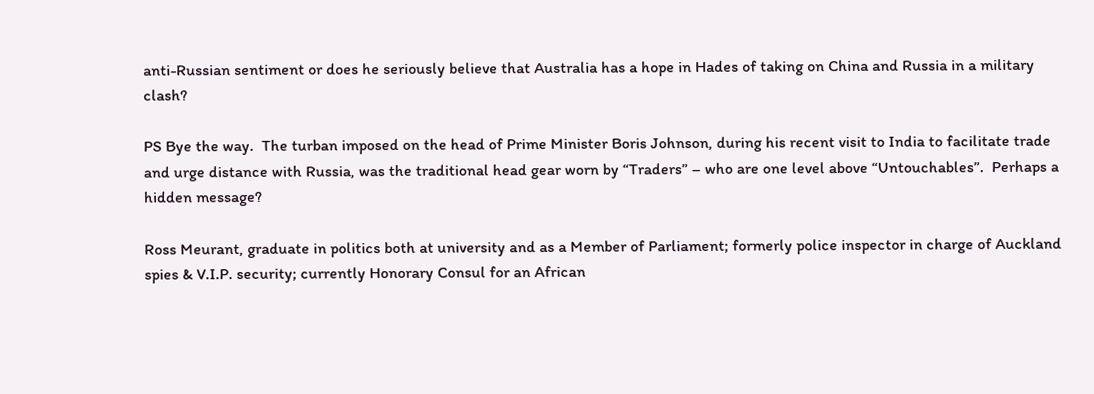anti-Russian sentiment or does he seriously believe that Australia has a hope in Hades of taking on China and Russia in a military clash?

PS Bye the way.  The turban imposed on the head of Prime Minister Boris Johnson, during his recent visit to India to facilitate trade and urge distance with Russia, was the traditional head gear worn by “Traders” – who are one level above “Untouchables”.  Perhaps a hidden message?

Ross Meurant, graduate in politics both at university and as a Member of Parliament; formerly police inspector in charge of Auckland spies & V.I.P. security; currently Honorary Consul for an African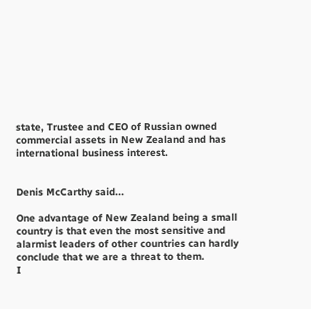state, Trustee and CEO of Russian owned commercial assets in New Zealand and has international business interest.


Denis McCarthy said...

One advantage of New Zealand being a small country is that even the most sensitive and alarmist leaders of other countries can hardly conclude that we are a threat to them.
I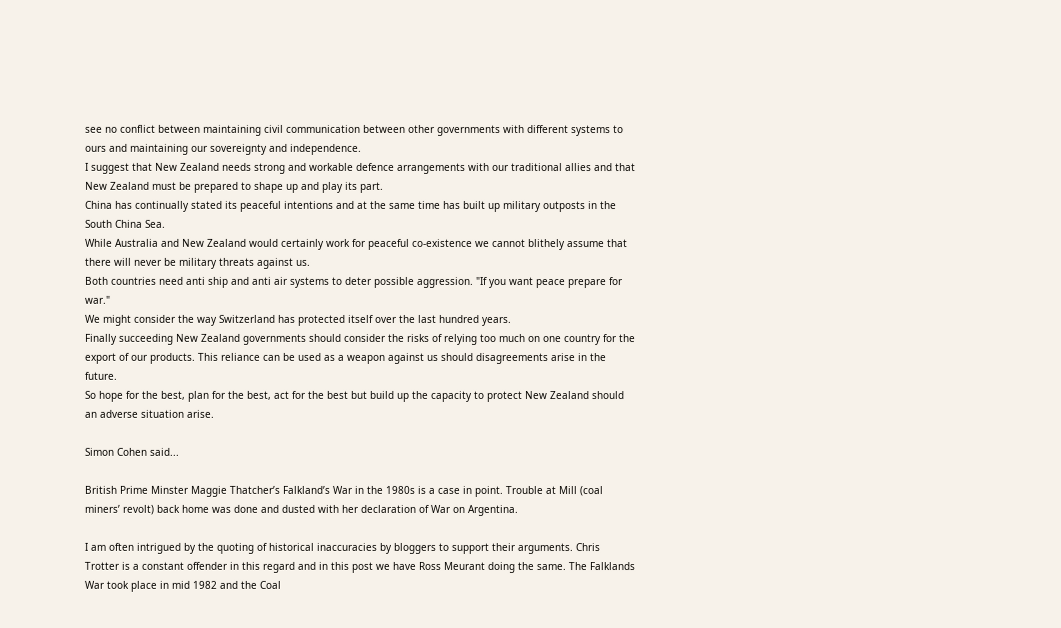see no conflict between maintaining civil communication between other governments with different systems to ours and maintaining our sovereignty and independence.
I suggest that New Zealand needs strong and workable defence arrangements with our traditional allies and that New Zealand must be prepared to shape up and play its part.
China has continually stated its peaceful intentions and at the same time has built up military outposts in the South China Sea.
While Australia and New Zealand would certainly work for peaceful co-existence we cannot blithely assume that there will never be military threats against us.
Both countries need anti ship and anti air systems to deter possible aggression. "If you want peace prepare for war."
We might consider the way Switzerland has protected itself over the last hundred years.
Finally succeeding New Zealand governments should consider the risks of relying too much on one country for the export of our products. This reliance can be used as a weapon against us should disagreements arise in the future.
So hope for the best, plan for the best, act for the best but build up the capacity to protect New Zealand should an adverse situation arise.

Simon Cohen said...

British Prime Minster Maggie Thatcher’s Falkland’s War in the 1980s is a case in point. Trouble at Mill (coal miners’ revolt) back home was done and dusted with her declaration of War on Argentina.

I am often intrigued by the quoting of historical inaccuracies by bloggers to support their arguments. Chris Trotter is a constant offender in this regard and in this post we have Ross Meurant doing the same. The Falklands War took place in mid 1982 and the Coal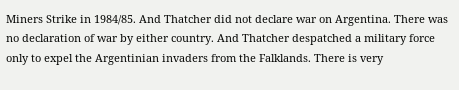Miners Strike in 1984/85. And Thatcher did not declare war on Argentina. There was no declaration of war by either country. And Thatcher despatched a military force only to expel the Argentinian invaders from the Falklands. There is very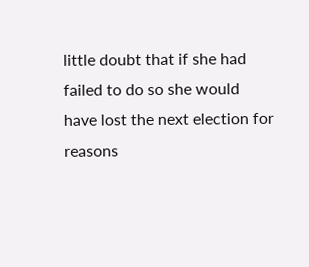little doubt that if she had failed to do so she would have lost the next election for reasons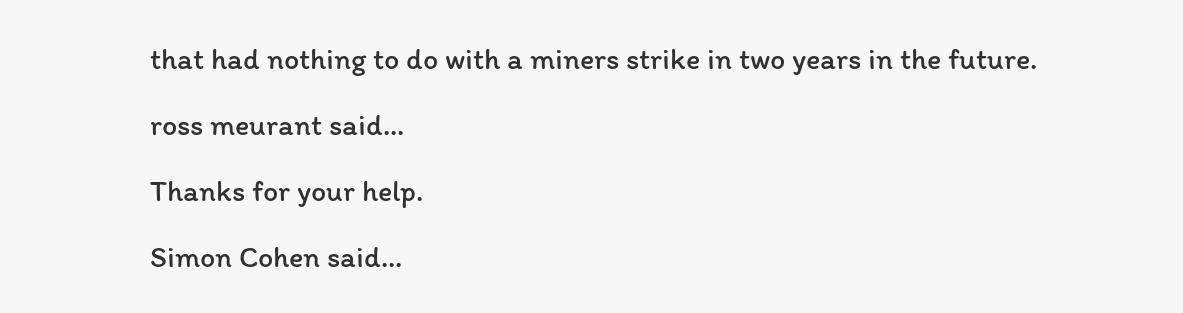that had nothing to do with a miners strike in two years in the future.

ross meurant said...

Thanks for your help.

Simon Cohen said...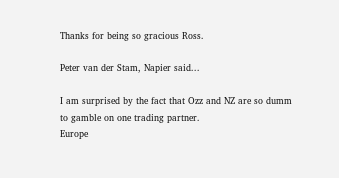Thanks for being so gracious Ross.

Peter van der Stam, Napier said...

I am surprised by the fact that Ozz and NZ are so dumm to gamble on one trading partner.
Europe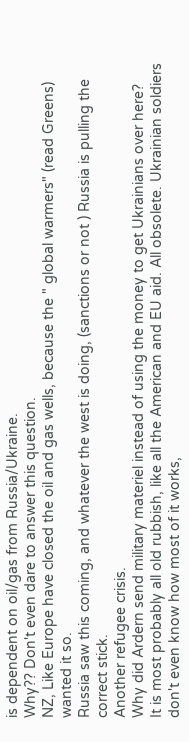is dependent on oil/gas from Russia/Ukraine.
Why?? Don't even dare to answer this question.
NZ, Like Europe have closed the oil and gas wells, because the " global warmers" (read Greens) wanted it so.
Russia saw this coming, and whatever the west is doing, (sanctions or not ) Russia is pulling the correct stick.
Another refugee crisis.
Why did Ardern send military materiel instead of using the money to get Ukrainians over here?
It is most probably all old rubbish, like all the American and EU aid. All obsolete. Ukrainian soldiers don't even know how most of it works,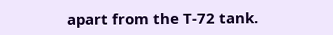apart from the T-72 tank.